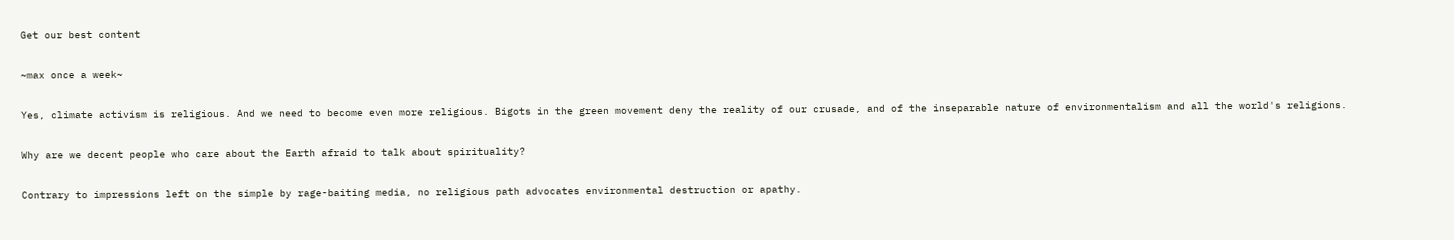Get our best content

~max once a week~

Yes, climate activism is religious. And we need to become even more religious. Bigots in the green movement deny the reality of our crusade, and of the inseparable nature of environmentalism and all the world's religions.

Why are we decent people who care about the Earth afraid to talk about spirituality?

Contrary to impressions left on the simple by rage-baiting media, no religious path advocates environmental destruction or apathy.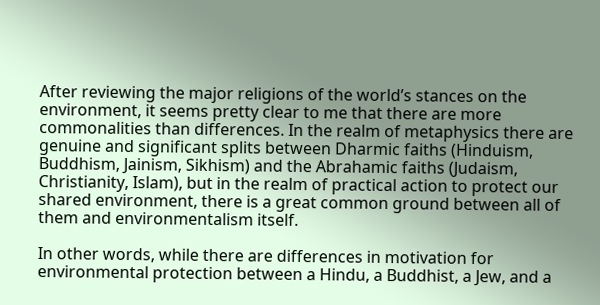After reviewing the major religions of the world’s stances on the environment, it seems pretty clear to me that there are more commonalities than differences. In the realm of metaphysics there are genuine and significant splits between Dharmic faiths (Hinduism, Buddhism, Jainism, Sikhism) and the Abrahamic faiths (Judaism, Christianity, Islam), but in the realm of practical action to protect our shared environment, there is a great common ground between all of them and environmentalism itself.

In other words, while there are differences in motivation for environmental protection between a Hindu, a Buddhist, a Jew, and a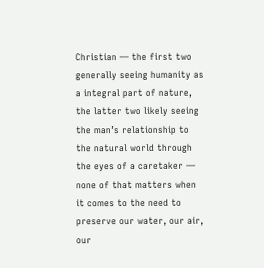Christian — the first two generally seeing humanity as a integral part of nature, the latter two likely seeing the man’s relationship to the natural world through the eyes of a caretaker — none of that matters when it comes to the need to preserve our water, our air, our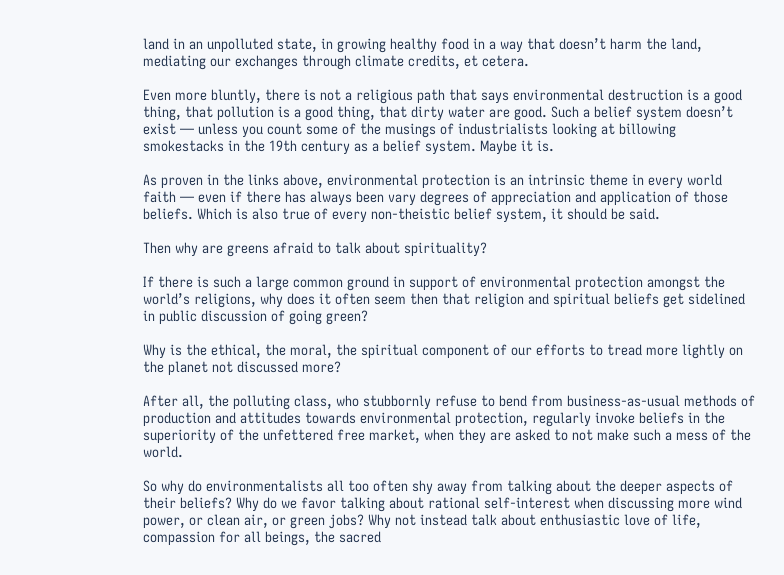land in an unpolluted state, in growing healthy food in a way that doesn’t harm the land, mediating our exchanges through climate credits, et cetera.

Even more bluntly, there is not a religious path that says environmental destruction is a good thing, that pollution is a good thing, that dirty water are good. Such a belief system doesn’t exist — unless you count some of the musings of industrialists looking at billowing smokestacks in the 19th century as a belief system. Maybe it is.

As proven in the links above, environmental protection is an intrinsic theme in every world faith — even if there has always been vary degrees of appreciation and application of those beliefs. Which is also true of every non-theistic belief system, it should be said.

Then why are greens afraid to talk about spirituality?

If there is such a large common ground in support of environmental protection amongst the world’s religions, why does it often seem then that religion and spiritual beliefs get sidelined in public discussion of going green?

Why is the ethical, the moral, the spiritual component of our efforts to tread more lightly on the planet not discussed more?

After all, the polluting class, who stubbornly refuse to bend from business-as-usual methods of production and attitudes towards environmental protection, regularly invoke beliefs in the superiority of the unfettered free market, when they are asked to not make such a mess of the world.

So why do environmentalists all too often shy away from talking about the deeper aspects of their beliefs? Why do we favor talking about rational self-interest when discussing more wind power, or clean air, or green jobs? Why not instead talk about enthusiastic love of life, compassion for all beings, the sacred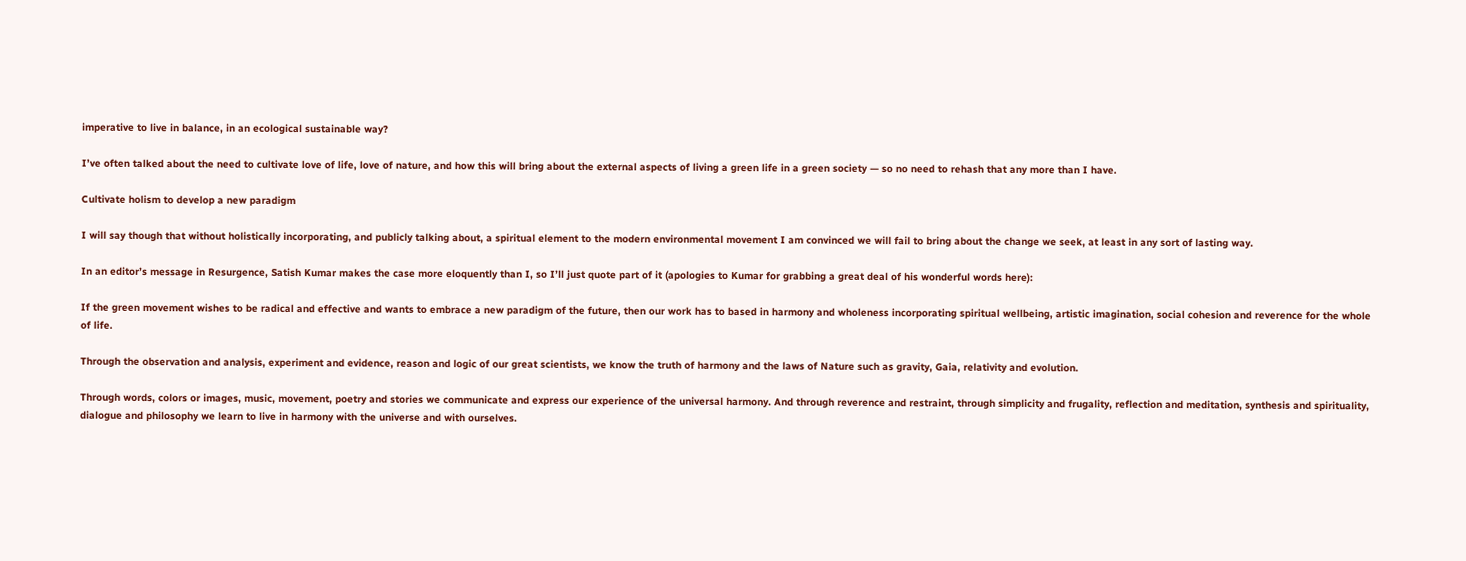imperative to live in balance, in an ecological sustainable way?

I’ve often talked about the need to cultivate love of life, love of nature, and how this will bring about the external aspects of living a green life in a green society — so no need to rehash that any more than I have.

Cultivate holism to develop a new paradigm

I will say though that without holistically incorporating, and publicly talking about, a spiritual element to the modern environmental movement I am convinced we will fail to bring about the change we seek, at least in any sort of lasting way.

In an editor’s message in Resurgence, Satish Kumar makes the case more eloquently than I, so I’ll just quote part of it (apologies to Kumar for grabbing a great deal of his wonderful words here):

If the green movement wishes to be radical and effective and wants to embrace a new paradigm of the future, then our work has to based in harmony and wholeness incorporating spiritual wellbeing, artistic imagination, social cohesion and reverence for the whole of life.

Through the observation and analysis, experiment and evidence, reason and logic of our great scientists, we know the truth of harmony and the laws of Nature such as gravity, Gaia, relativity and evolution.

Through words, colors or images, music, movement, poetry and stories we communicate and express our experience of the universal harmony. And through reverence and restraint, through simplicity and frugality, reflection and meditation, synthesis and spirituality, dialogue and philosophy we learn to live in harmony with the universe and with ourselves.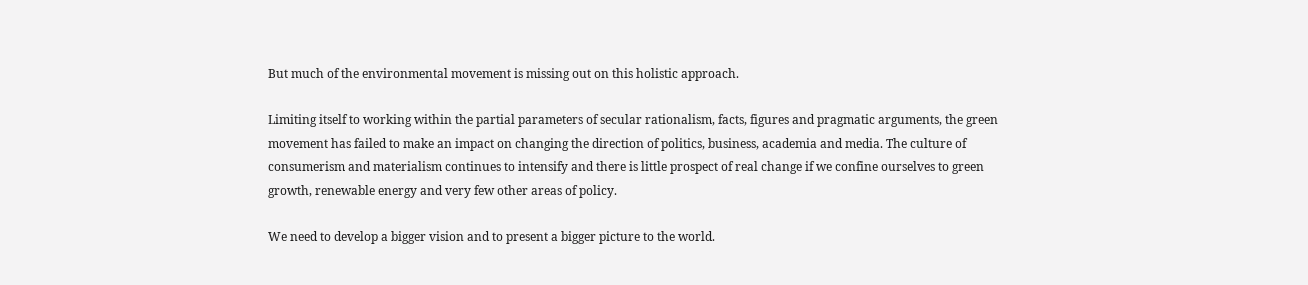But much of the environmental movement is missing out on this holistic approach.

Limiting itself to working within the partial parameters of secular rationalism, facts, figures and pragmatic arguments, the green movement has failed to make an impact on changing the direction of politics, business, academia and media. The culture of consumerism and materialism continues to intensify and there is little prospect of real change if we confine ourselves to green growth, renewable energy and very few other areas of policy.

We need to develop a bigger vision and to present a bigger picture to the world.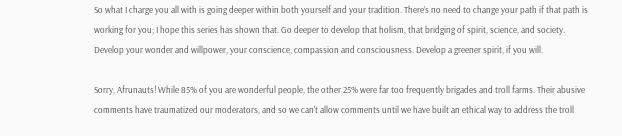So what I charge you all with is going deeper within both yourself and your tradition. There’s no need to change your path if that path is working for you; I hope this series has shown that. Go deeper to develop that holism, that bridging of spirit, science, and society. Develop your wonder and willpower, your conscience, compassion and consciousness. Develop a greener spirit, if you will.

Sorry, Afrunauts! While 85% of you are wonderful people, the other 25% were far too frequently brigades and troll farms. Their abusive comments have traumatized our moderators, and so we can't allow comments until we have built an ethical way to address the troll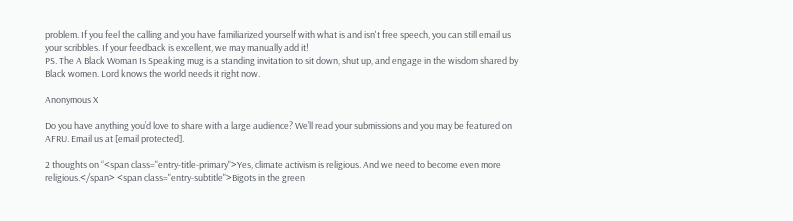problem. If you feel the calling and you have familiarized yourself with what is and isn't free speech, you can still email us your scribbles. If your feedback is excellent, we may manually add it!
PS. The A Black Woman Is Speaking mug is a standing invitation to sit down, shut up, and engage in the wisdom shared by Black women. Lord knows the world needs it right now.

Anonymous X

Do you have anything you’d love to share with a large audience? We’ll read your submissions and you may be featured on AFRU. Email us at [email protected].

2 thoughts on “<span class="entry-title-primary">Yes, climate activism is religious. And we need to become even more religious.</span> <span class="entry-subtitle">Bigots in the green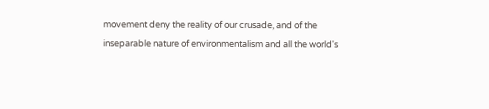movement deny the reality of our crusade, and of the inseparable nature of environmentalism and all the world's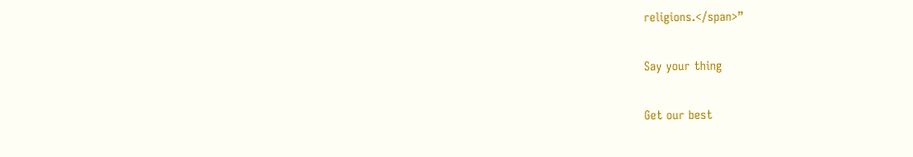religions.</span>”

Say your thing

Get our best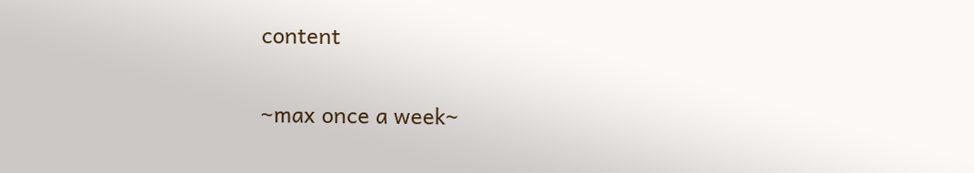content

~max once a week~